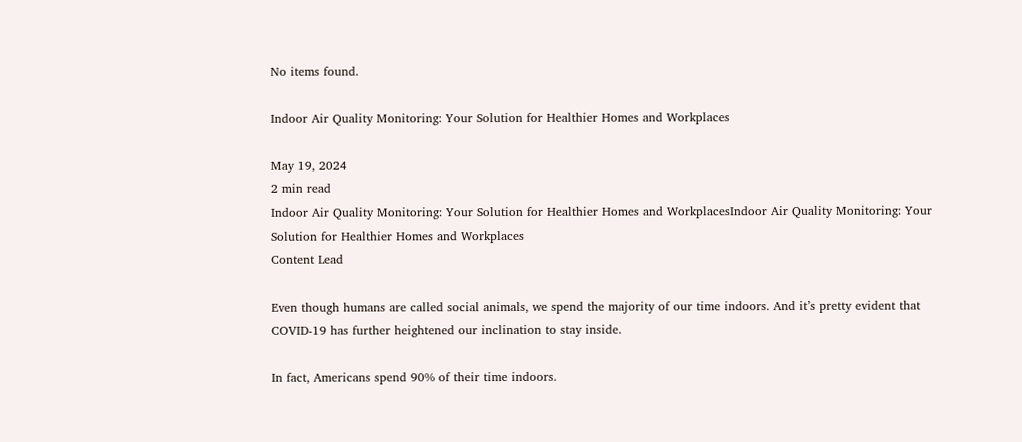No items found.

Indoor Air Quality Monitoring: Your Solution for Healthier Homes and Workplaces

May 19, 2024
2 min read
Indoor Air Quality Monitoring: Your Solution for Healthier Homes and WorkplacesIndoor Air Quality Monitoring: Your Solution for Healthier Homes and Workplaces
Content Lead

Even though humans are called social animals, we spend the majority of our time indoors. And it’s pretty evident that COVID-19 has further heightened our inclination to stay inside.

In fact, Americans spend 90% of their time indoors.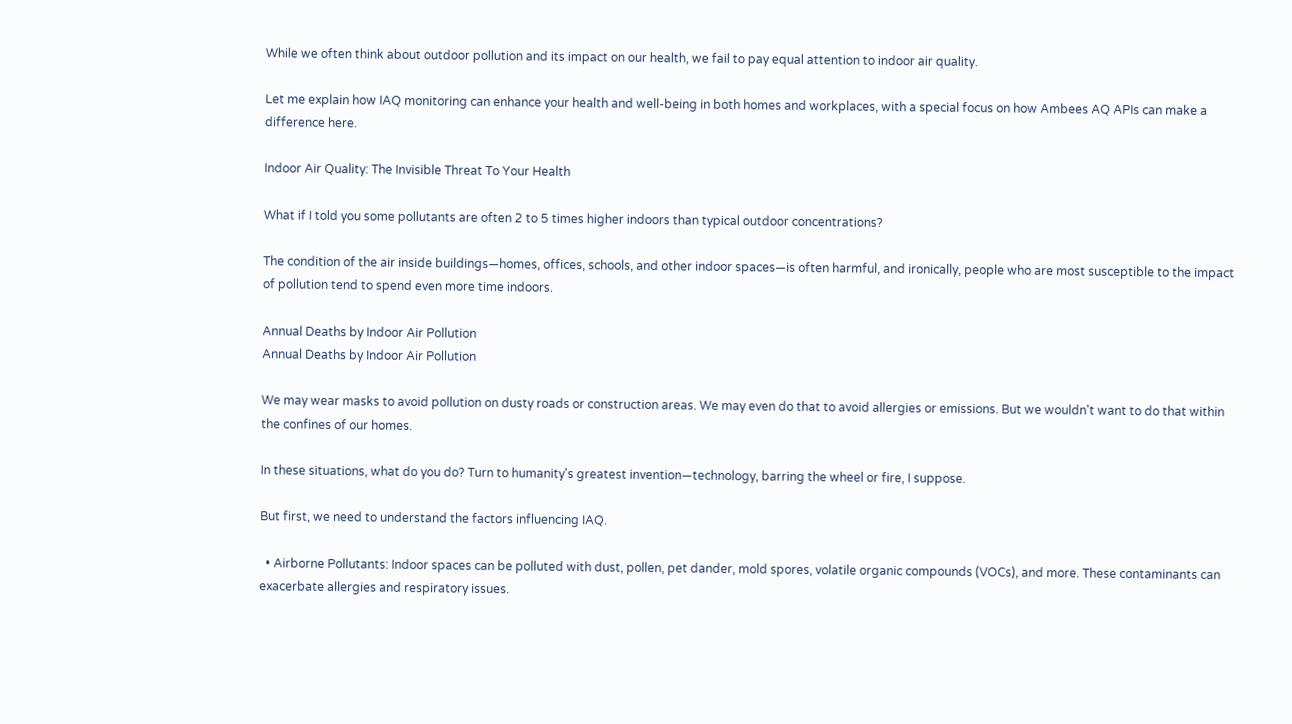While we often think about outdoor pollution and its impact on our health, we fail to pay equal attention to indoor air quality.

Let me explain how IAQ monitoring can enhance your health and well-being in both homes and workplaces, with a special focus on how Ambees AQ APIs can make a difference here.

Indoor Air Quality: The Invisible Threat To Your Health

What if I told you some pollutants are often 2 to 5 times higher indoors than typical outdoor concentrations?

The condition of the air inside buildings—homes, offices, schools, and other indoor spaces—is often harmful, and ironically, people who are most susceptible to the impact of pollution tend to spend even more time indoors.

Annual Deaths by Indoor Air Pollution
Annual Deaths by Indoor Air Pollution

We may wear masks to avoid pollution on dusty roads or construction areas. We may even do that to avoid allergies or emissions. But we wouldn't want to do that within the confines of our homes.

In these situations, what do you do? Turn to humanity's greatest invention—technology, barring the wheel or fire, I suppose.

But first, we need to understand the factors influencing IAQ.

  • Airborne Pollutants: Indoor spaces can be polluted with dust, pollen, pet dander, mold spores, volatile organic compounds (VOCs), and more. These contaminants can exacerbate allergies and respiratory issues.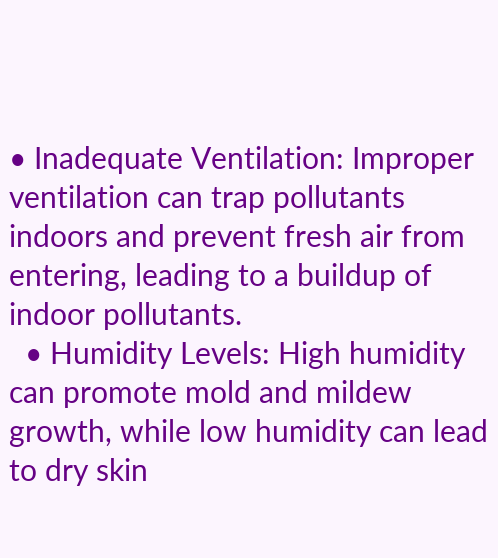• Inadequate Ventilation: Improper ventilation can trap pollutants indoors and prevent fresh air from entering, leading to a buildup of indoor pollutants.
  • Humidity Levels: High humidity can promote mold and mildew growth, while low humidity can lead to dry skin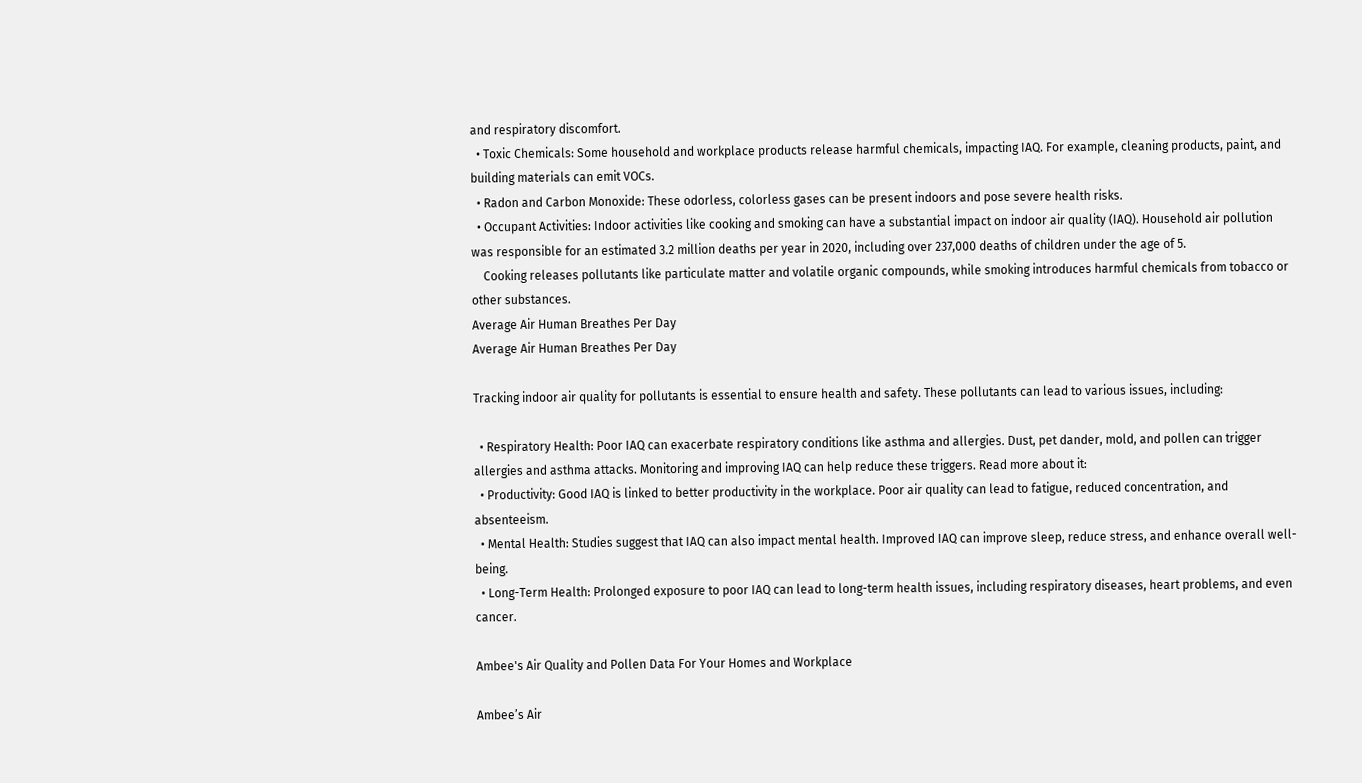and respiratory discomfort.
  • Toxic Chemicals: Some household and workplace products release harmful chemicals, impacting IAQ. For example, cleaning products, paint, and building materials can emit VOCs.
  • Radon and Carbon Monoxide: These odorless, colorless gases can be present indoors and pose severe health risks.
  • Occupant Activities: Indoor activities like cooking and smoking can have a substantial impact on indoor air quality (IAQ). Household air pollution was responsible for an estimated 3.2 million deaths per year in 2020, including over 237,000 deaths of children under the age of 5.
    Cooking releases pollutants like particulate matter and volatile organic compounds, while smoking introduces harmful chemicals from tobacco or other substances.
Average Air Human Breathes Per Day
Average Air Human Breathes Per Day

Tracking indoor air quality for pollutants is essential to ensure health and safety. These pollutants can lead to various issues, including:

  • Respiratory Health: Poor IAQ can exacerbate respiratory conditions like asthma and allergies. Dust, pet dander, mold, and pollen can trigger allergies and asthma attacks. Monitoring and improving IAQ can help reduce these triggers. Read more about it:
  • Productivity: Good IAQ is linked to better productivity in the workplace. Poor air quality can lead to fatigue, reduced concentration, and absenteeism.
  • Mental Health: Studies suggest that IAQ can also impact mental health. Improved IAQ can improve sleep, reduce stress, and enhance overall well-being.
  • Long-Term Health: Prolonged exposure to poor IAQ can lead to long-term health issues, including respiratory diseases, heart problems, and even cancer.

Ambee's Air Quality and Pollen Data For Your Homes and Workplace

Ambee’s Air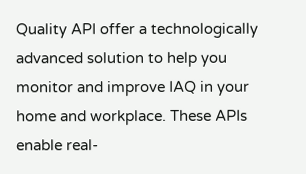Quality API offer a technologically advanced solution to help you monitor and improve IAQ in your home and workplace. These APIs enable real-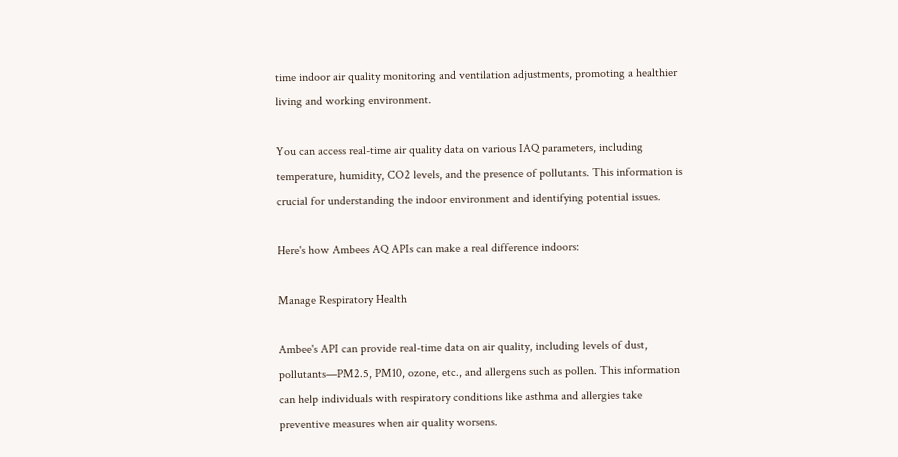time indoor air quality monitoring and ventilation adjustments, promoting a healthier living and working environment.

You can access real-time air quality data on various IAQ parameters, including temperature, humidity, CO2 levels, and the presence of pollutants. This information is crucial for understanding the indoor environment and identifying potential issues.

Here's how Ambees AQ APIs can make a real difference indoors:

Manage Respiratory Health

Ambee's API can provide real-time data on air quality, including levels of dust, pollutants—PM2.5, PM10, ozone, etc., and allergens such as pollen. This information can help individuals with respiratory conditions like asthma and allergies take preventive measures when air quality worsens.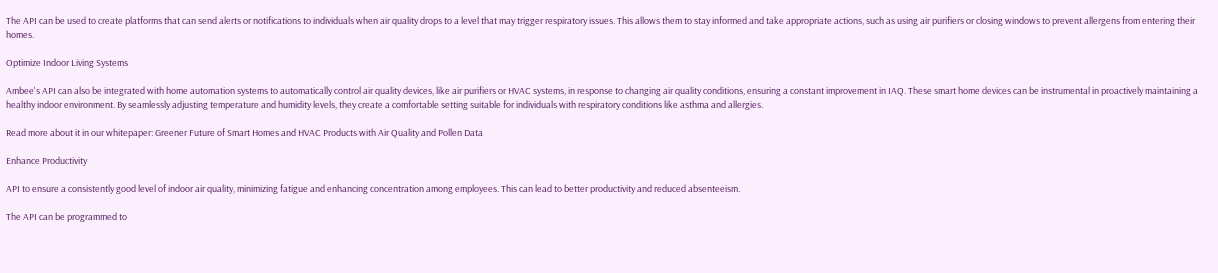The API can be used to create platforms that can send alerts or notifications to individuals when air quality drops to a level that may trigger respiratory issues. This allows them to stay informed and take appropriate actions, such as using air purifiers or closing windows to prevent allergens from entering their homes.

Optimize Indoor Living Systems

Ambee's API can also be integrated with home automation systems to automatically control air quality devices, like air purifiers or HVAC systems, in response to changing air quality conditions, ensuring a constant improvement in IAQ. These smart home devices can be instrumental in proactively maintaining a healthy indoor environment. By seamlessly adjusting temperature and humidity levels, they create a comfortable setting suitable for individuals with respiratory conditions like asthma and allergies.

Read more about it in our whitepaper: Greener Future of Smart Homes and HVAC Products with Air Quality and Pollen Data

Enhance Productivity

API to ensure a consistently good level of indoor air quality, minimizing fatigue and enhancing concentration among employees. This can lead to better productivity and reduced absenteeism.

The API can be programmed to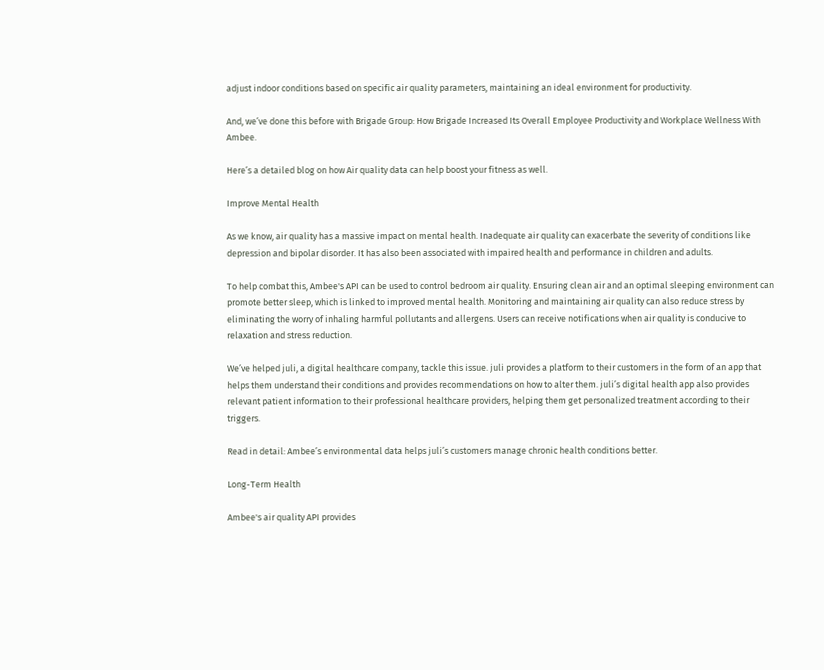adjust indoor conditions based on specific air quality parameters, maintaining an ideal environment for productivity.

And, we’ve done this before with Brigade Group: How Brigade Increased Its Overall Employee Productivity and Workplace Wellness With Ambee.

Here’s a detailed blog on how Air quality data can help boost your fitness as well.

Improve Mental Health

As we know, air quality has a massive impact on mental health. Inadequate air quality can exacerbate the severity of conditions like depression and bipolar disorder. It has also been associated with impaired health and performance in children and adults.

To help combat this, Ambee's API can be used to control bedroom air quality. Ensuring clean air and an optimal sleeping environment can promote better sleep, which is linked to improved mental health. Monitoring and maintaining air quality can also reduce stress by eliminating the worry of inhaling harmful pollutants and allergens. Users can receive notifications when air quality is conducive to relaxation and stress reduction.

We’ve helped juli, a digital healthcare company, tackle this issue. juli provides a platform to their customers in the form of an app that helps them understand their conditions and provides recommendations on how to alter them. juli’s digital health app also provides relevant patient information to their professional healthcare providers, helping them get personalized treatment according to their triggers.

Read in detail: Ambee’s environmental data helps juli’s customers manage chronic health conditions better.

Long-Term Health

Ambee's air quality API provides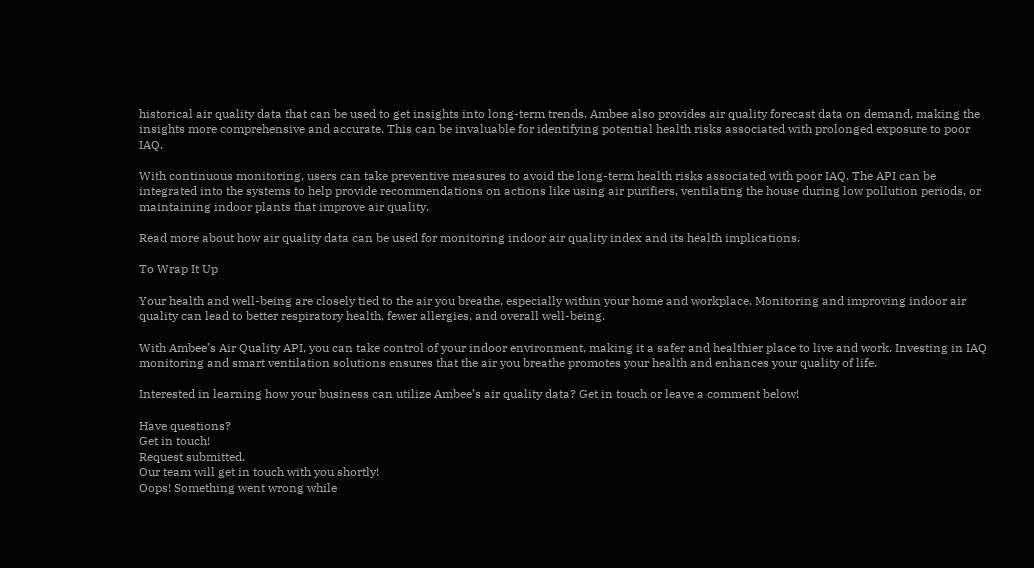historical air quality data that can be used to get insights into long-term trends. Ambee also provides air quality forecast data on demand, making the insights more comprehensive and accurate. This can be invaluable for identifying potential health risks associated with prolonged exposure to poor IAQ.

With continuous monitoring, users can take preventive measures to avoid the long-term health risks associated with poor IAQ. The API can be integrated into the systems to help provide recommendations on actions like using air purifiers, ventilating the house during low pollution periods, or maintaining indoor plants that improve air quality.

Read more about how air quality data can be used for monitoring indoor air quality index and its health implications.

To Wrap It Up

Your health and well-being are closely tied to the air you breathe, especially within your home and workplace. Monitoring and improving indoor air quality can lead to better respiratory health, fewer allergies, and overall well-being.

With Ambee’s Air Quality API, you can take control of your indoor environment, making it a safer and healthier place to live and work. Investing in IAQ monitoring and smart ventilation solutions ensures that the air you breathe promotes your health and enhances your quality of life.

Interested in learning how your business can utilize Ambee’s air quality data? Get in touch or leave a comment below!

Have questions?
Get in touch!
Request submitted.
Our team will get in touch with you shortly!
Oops! Something went wrong while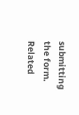submitting the form.
Related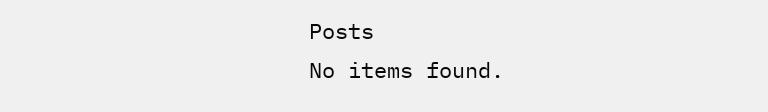Posts
No items found.